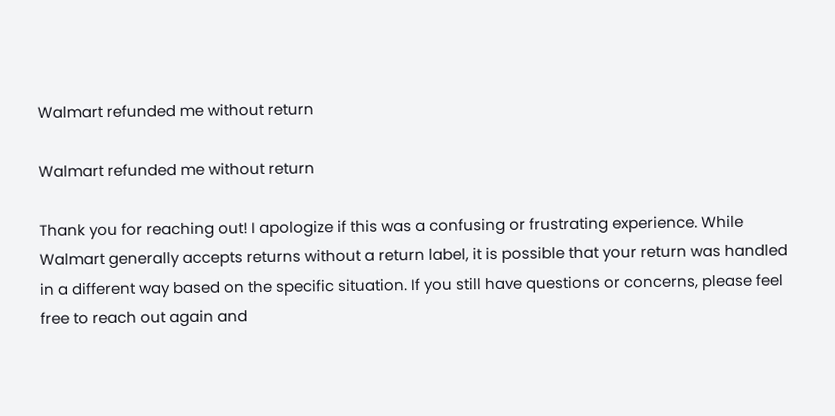Walmart refunded me without return

Walmart refunded me without return

Thank you for reaching out! I apologize if this was a confusing or frustrating experience. While Walmart generally accepts returns without a return label, it is possible that your return was handled in a different way based on the specific situation. If you still have questions or concerns, please feel free to reach out again and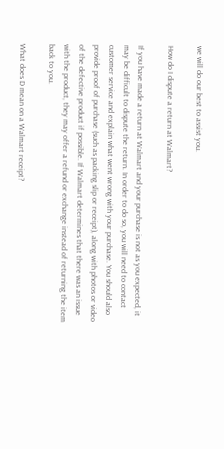we will do our best to assist you.

How do I dispute a return at Walmart?

If you have made a return at Walmart and your purchase is not as you expected, it may be difficult to dispute the return. In order to do so, you will need to contact customer service and explain what went wrong with your purchase. You should also provide proof of purchase (such as packing slip or receipt), along with photos or video of the defective product if possible. If Walmart determines that there was an issue with the product, they may offer a refund or exchange instead of returning the item back to you.

What does D mean on a Walmart receipt?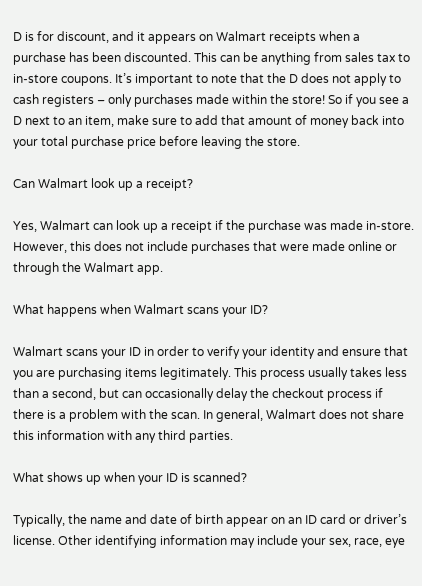D is for discount, and it appears on Walmart receipts when a purchase has been discounted. This can be anything from sales tax to in-store coupons. It’s important to note that the D does not apply to cash registers – only purchases made within the store! So if you see a D next to an item, make sure to add that amount of money back into your total purchase price before leaving the store.

Can Walmart look up a receipt?

Yes, Walmart can look up a receipt if the purchase was made in-store. However, this does not include purchases that were made online or through the Walmart app.

What happens when Walmart scans your ID?

Walmart scans your ID in order to verify your identity and ensure that you are purchasing items legitimately. This process usually takes less than a second, but can occasionally delay the checkout process if there is a problem with the scan. In general, Walmart does not share this information with any third parties.

What shows up when your ID is scanned?

Typically, the name and date of birth appear on an ID card or driver’s license. Other identifying information may include your sex, race, eye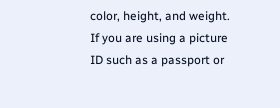color, height, and weight. If you are using a picture ID such as a passport or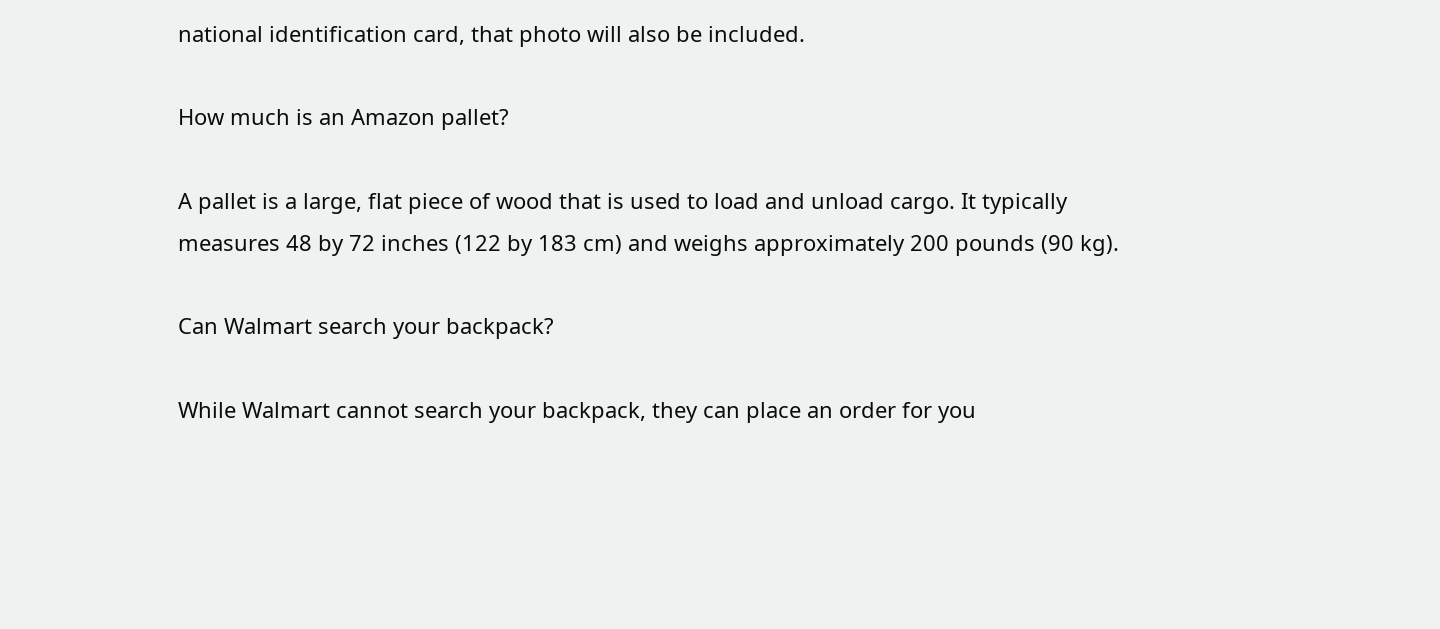national identification card, that photo will also be included.

How much is an Amazon pallet?

A pallet is a large, flat piece of wood that is used to load and unload cargo. It typically measures 48 by 72 inches (122 by 183 cm) and weighs approximately 200 pounds (90 kg).

Can Walmart search your backpack?

While Walmart cannot search your backpack, they can place an order for you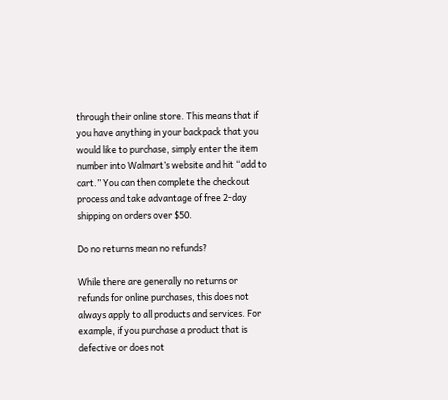through their online store. This means that if you have anything in your backpack that you would like to purchase, simply enter the item number into Walmart’s website and hit “add to cart.” You can then complete the checkout process and take advantage of free 2-day shipping on orders over $50.

Do no returns mean no refunds?

While there are generally no returns or refunds for online purchases, this does not always apply to all products and services. For example, if you purchase a product that is defective or does not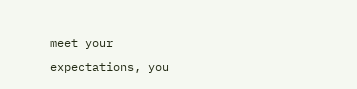meet your expectations, you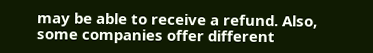may be able to receive a refund. Also, some companies offer different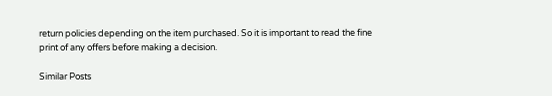return policies depending on the item purchased. So it is important to read the fine print of any offers before making a decision.

Similar Posts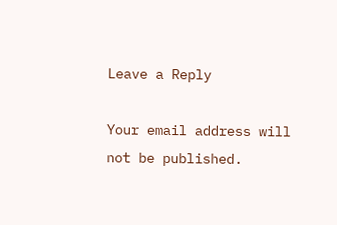Leave a Reply

Your email address will not be published.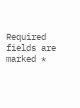Required fields are marked *